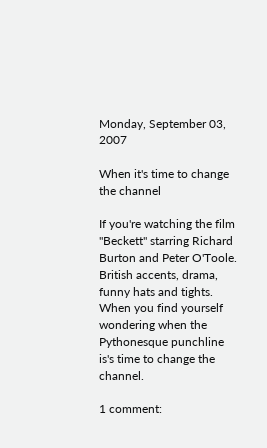Monday, September 03, 2007

When it's time to change the channel

If you're watching the film "Beckett" starring Richard Burton and Peter O'Toole. British accents, drama, funny hats and tights. When you find yourself wondering when the Pythonesque punchline is's time to change the channel.

1 comment: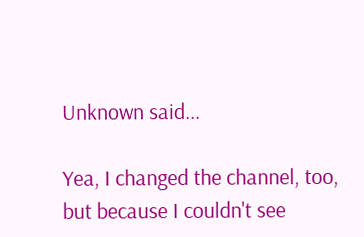Unknown said...

Yea, I changed the channel, too, but because I couldn't see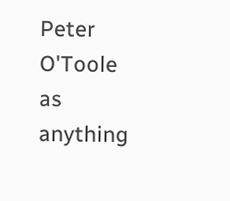Peter O'Toole as anything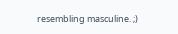resembling masculine. ;)